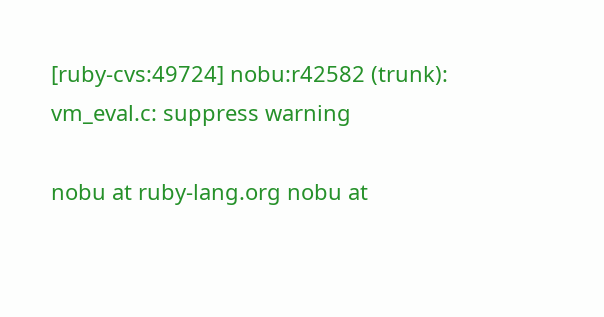[ruby-cvs:49724] nobu:r42582 (trunk): vm_eval.c: suppress warning

nobu at ruby-lang.org nobu at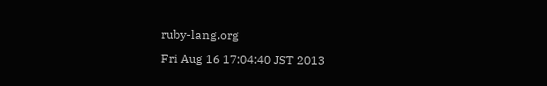ruby-lang.org
Fri Aug 16 17:04:40 JST 2013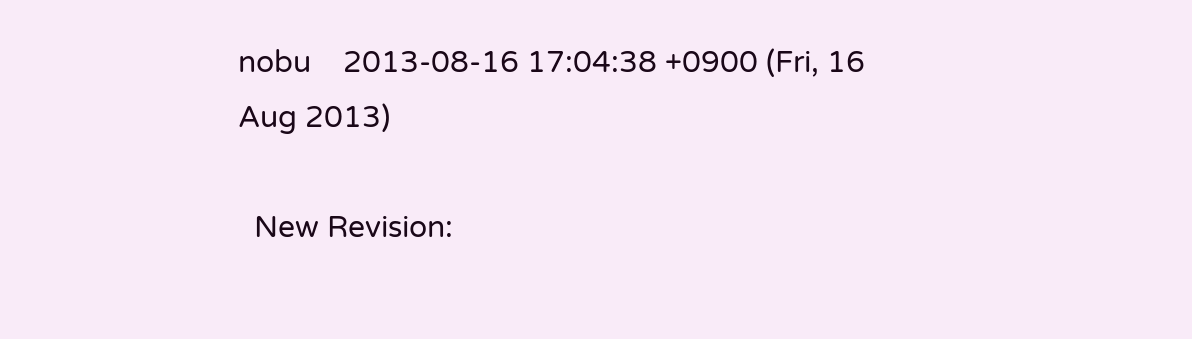nobu    2013-08-16 17:04:38 +0900 (Fri, 16 Aug 2013)

  New Revision: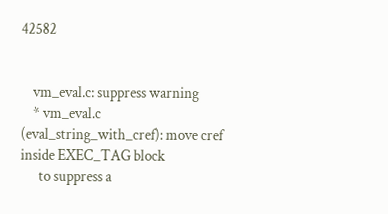42582


    vm_eval.c: suppress warning
    * vm_eval.c (eval_string_with_cref): move cref inside EXEC_TAG block
      to suppress a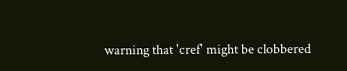warning that 'cref' might be clobbered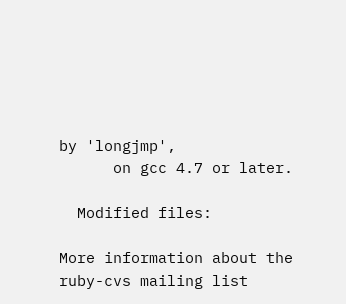by 'longjmp',
      on gcc 4.7 or later.

  Modified files:

More information about the ruby-cvs mailing list